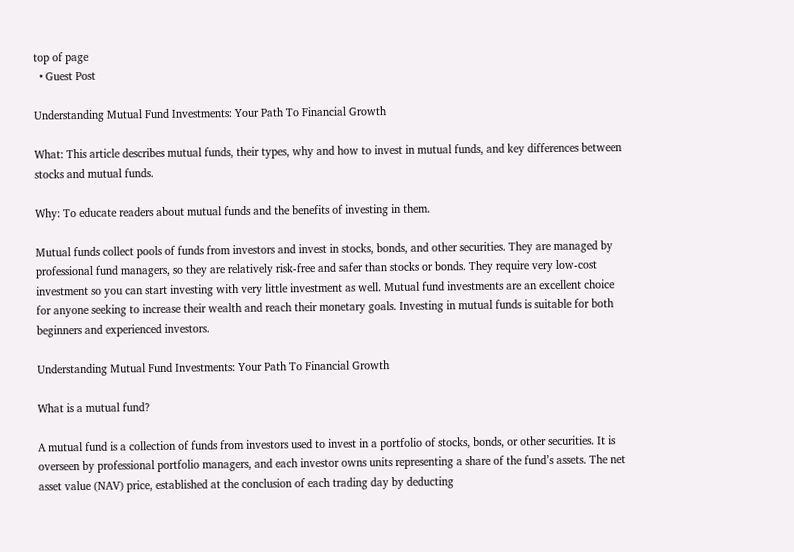top of page
  • Guest Post

Understanding Mutual Fund Investments: Your Path To Financial Growth

What: This article describes mutual funds, their types, why and how to invest in mutual funds, and key differences between stocks and mutual funds.

Why: To educate readers about mutual funds and the benefits of investing in them.

Mutual funds collect pools of funds from investors and invest in stocks, bonds, and other securities. They are managed by professional fund managers, so they are relatively risk-free and safer than stocks or bonds. They require very low-cost investment so you can start investing with very little investment as well. Mutual fund investments are an excellent choice for anyone seeking to increase their wealth and reach their monetary goals. Investing in mutual funds is suitable for both beginners and experienced investors.

Understanding Mutual Fund Investments: Your Path To Financial Growth

What is a mutual fund?

A mutual fund is a collection of funds from investors used to invest in a portfolio of stocks, bonds, or other securities. It is overseen by professional portfolio managers, and each investor owns units representing a share of the fund’s assets. The net asset value (NAV) price, established at the conclusion of each trading day by deducting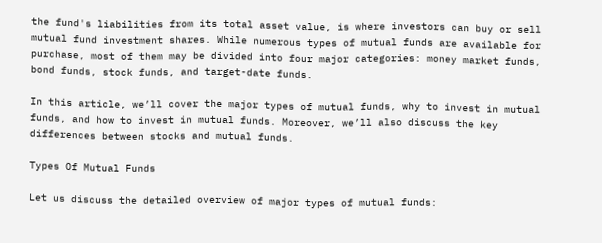the fund's liabilities from its total asset value, is where investors can buy or sell mutual fund investment shares. While numerous types of mutual funds are available for purchase, most of them may be divided into four major categories: money market funds, bond funds, stock funds, and target-date funds.

In this article, we’ll cover the major types of mutual funds, why to invest in mutual funds, and how to invest in mutual funds. Moreover, we’ll also discuss the key differences between stocks and mutual funds.

Types Of Mutual Funds

Let us discuss the detailed overview of major types of mutual funds: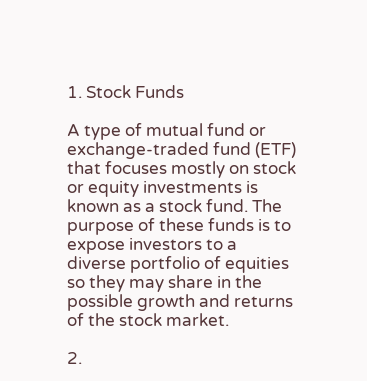1. Stock Funds

A type of mutual fund or exchange-traded fund (ETF) that focuses mostly on stock or equity investments is known as a stock fund. The purpose of these funds is to expose investors to a diverse portfolio of equities so they may share in the possible growth and returns of the stock market.

2.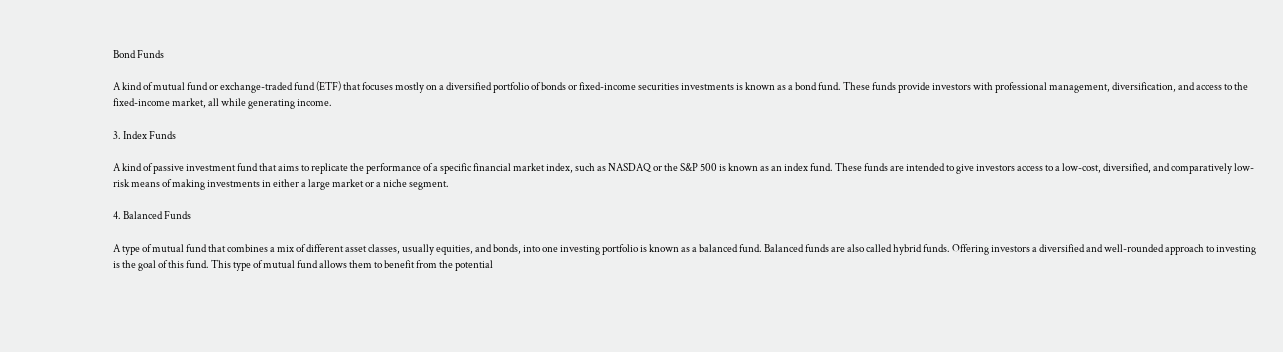Bond Funds

A kind of mutual fund or exchange-traded fund (ETF) that focuses mostly on a diversified portfolio of bonds or fixed-income securities investments is known as a bond fund. These funds provide investors with professional management, diversification, and access to the fixed-income market, all while generating income.

3. Index Funds

A kind of passive investment fund that aims to replicate the performance of a specific financial market index, such as NASDAQ or the S&P 500 is known as an index fund. These funds are intended to give investors access to a low-cost, diversified, and comparatively low-risk means of making investments in either a large market or a niche segment.

4. Balanced Funds

A type of mutual fund that combines a mix of different asset classes, usually equities, and bonds, into one investing portfolio is known as a balanced fund. Balanced funds are also called hybrid funds. Offering investors a diversified and well-rounded approach to investing is the goal of this fund. This type of mutual fund allows them to benefit from the potential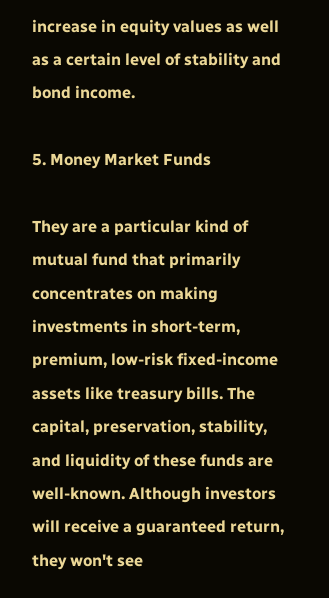increase in equity values as well as a certain level of stability and bond income.

5. Money Market Funds

They are a particular kind of mutual fund that primarily concentrates on making investments in short-term, premium, low-risk fixed-income assets like treasury bills. The capital, preservation, stability, and liquidity of these funds are well-known. Although investors will receive a guaranteed return, they won't see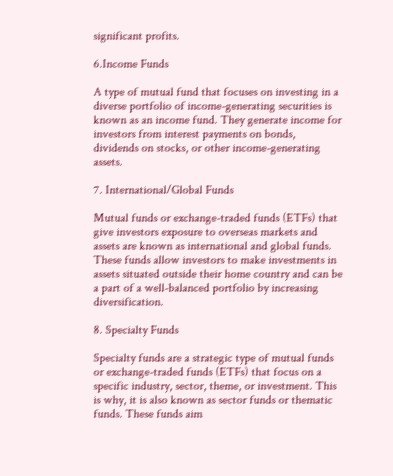significant profits.

6.Income Funds

A type of mutual fund that focuses on investing in a diverse portfolio of income-generating securities is known as an income fund. They generate income for investors from interest payments on bonds, dividends on stocks, or other income-generating assets.

7. International/Global Funds

Mutual funds or exchange-traded funds (ETFs) that give investors exposure to overseas markets and assets are known as international and global funds. These funds allow investors to make investments in assets situated outside their home country and can be a part of a well-balanced portfolio by increasing diversification.

8. Specialty Funds

Specialty funds are a strategic type of mutual funds or exchange-traded funds (ETFs) that focus on a specific industry, sector, theme, or investment. This is why, it is also known as sector funds or thematic funds. These funds aim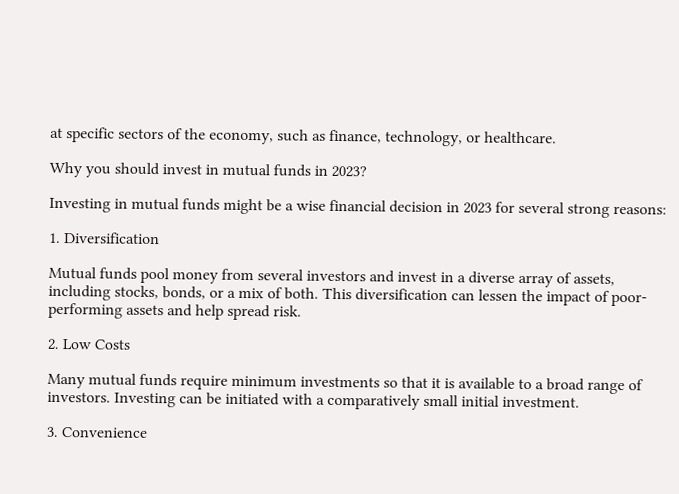at specific sectors of the economy, such as finance, technology, or healthcare.

Why you should invest in mutual funds in 2023?

Investing in mutual funds might be a wise financial decision in 2023 for several strong reasons:

1. Diversification

Mutual funds pool money from several investors and invest in a diverse array of assets, including stocks, bonds, or a mix of both. This diversification can lessen the impact of poor-performing assets and help spread risk.

2. Low Costs

Many mutual funds require minimum investments so that it is available to a broad range of investors. Investing can be initiated with a comparatively small initial investment.

3. Convenience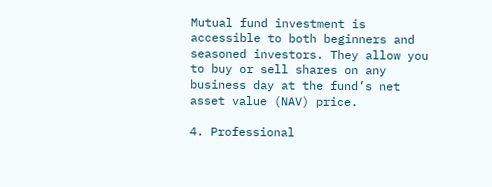Mutual fund investment is accessible to both beginners and seasoned investors. They allow you to buy or sell shares on any business day at the fund’s net asset value (NAV) price.

4. Professional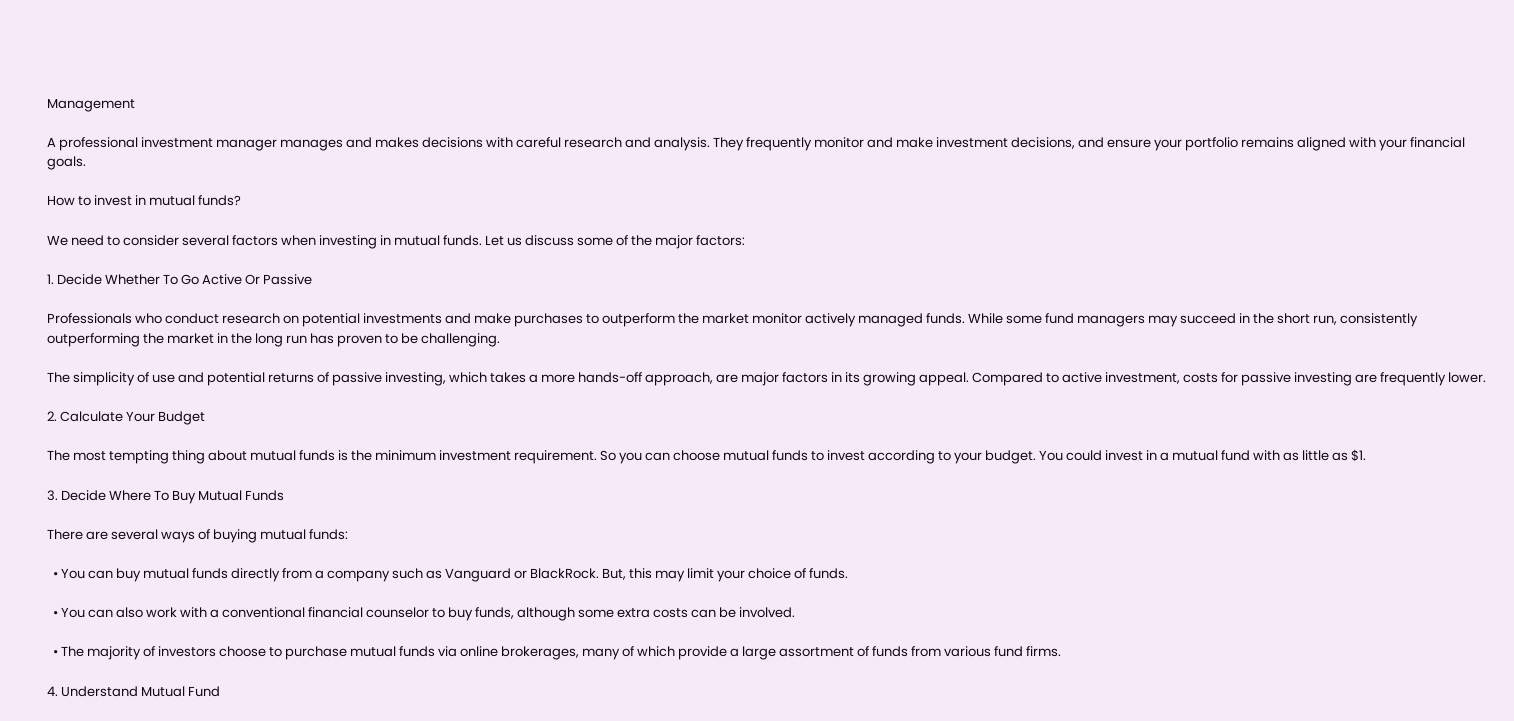Management

A professional investment manager manages and makes decisions with careful research and analysis. They frequently monitor and make investment decisions, and ensure your portfolio remains aligned with your financial goals.

How to invest in mutual funds?

We need to consider several factors when investing in mutual funds. Let us discuss some of the major factors:

1. Decide Whether To Go Active Or Passive

Professionals who conduct research on potential investments and make purchases to outperform the market monitor actively managed funds. While some fund managers may succeed in the short run, consistently outperforming the market in the long run has proven to be challenging.

The simplicity of use and potential returns of passive investing, which takes a more hands-off approach, are major factors in its growing appeal. Compared to active investment, costs for passive investing are frequently lower.

2. Calculate Your Budget

The most tempting thing about mutual funds is the minimum investment requirement. So you can choose mutual funds to invest according to your budget. You could invest in a mutual fund with as little as $1.

3. Decide Where To Buy Mutual Funds

There are several ways of buying mutual funds:

  • You can buy mutual funds directly from a company such as Vanguard or BlackRock. But, this may limit your choice of funds.

  • You can also work with a conventional financial counselor to buy funds, although some extra costs can be involved.

  • The majority of investors choose to purchase mutual funds via online brokerages, many of which provide a large assortment of funds from various fund firms.

4. Understand Mutual Fund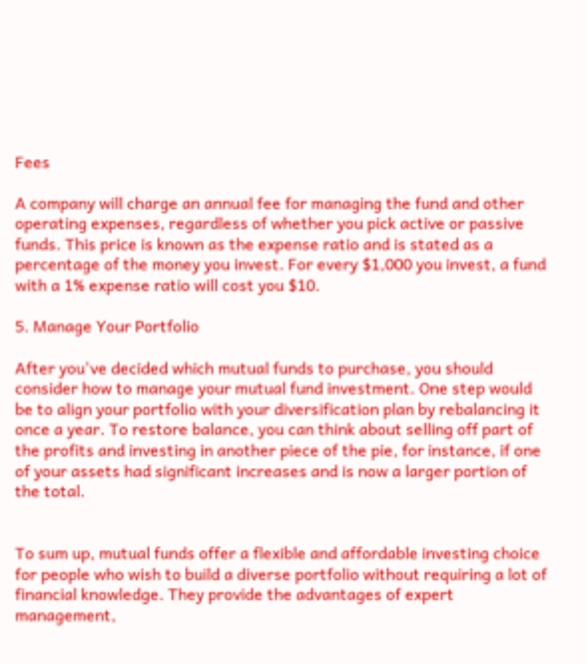Fees

A company will charge an annual fee for managing the fund and other operating expenses, regardless of whether you pick active or passive funds. This price is known as the expense ratio and is stated as a percentage of the money you invest. For every $1,000 you invest, a fund with a 1% expense ratio will cost you $10.

5. Manage Your Portfolio

After you've decided which mutual funds to purchase, you should consider how to manage your mutual fund investment. One step would be to align your portfolio with your diversification plan by rebalancing it once a year. To restore balance, you can think about selling off part of the profits and investing in another piece of the pie, for instance, if one of your assets had significant increases and is now a larger portion of the total.


To sum up, mutual funds offer a flexible and affordable investing choice for people who wish to build a diverse portfolio without requiring a lot of financial knowledge. They provide the advantages of expert management,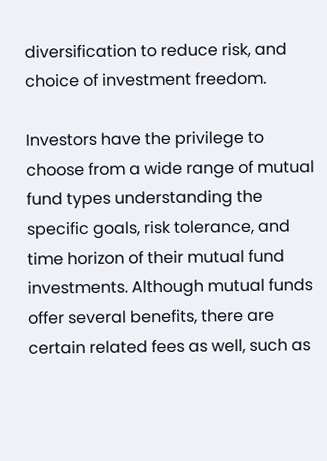diversification to reduce risk, and choice of investment freedom.

Investors have the privilege to choose from a wide range of mutual fund types understanding the specific goals, risk tolerance, and time horizon of their mutual fund investments. Although mutual funds offer several benefits, there are certain related fees as well, such as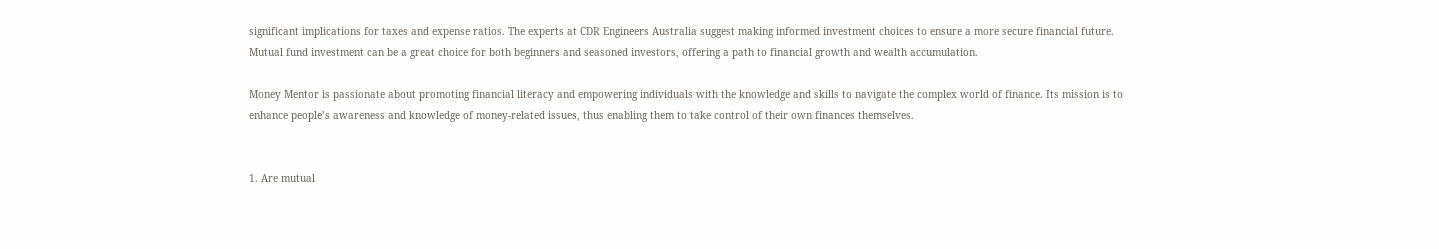significant implications for taxes and expense ratios. The experts at CDR Engineers Australia suggest making informed investment choices to ensure a more secure financial future. Mutual fund investment can be a great choice for both beginners and seasoned investors, offering a path to financial growth and wealth accumulation.

Money Mentor is passionate about promoting financial literacy and empowering individuals with the knowledge and skills to navigate the complex world of finance. Its mission is to enhance people’s awareness and knowledge of money-related issues, thus enabling them to take control of their own finances themselves.


1. Are mutual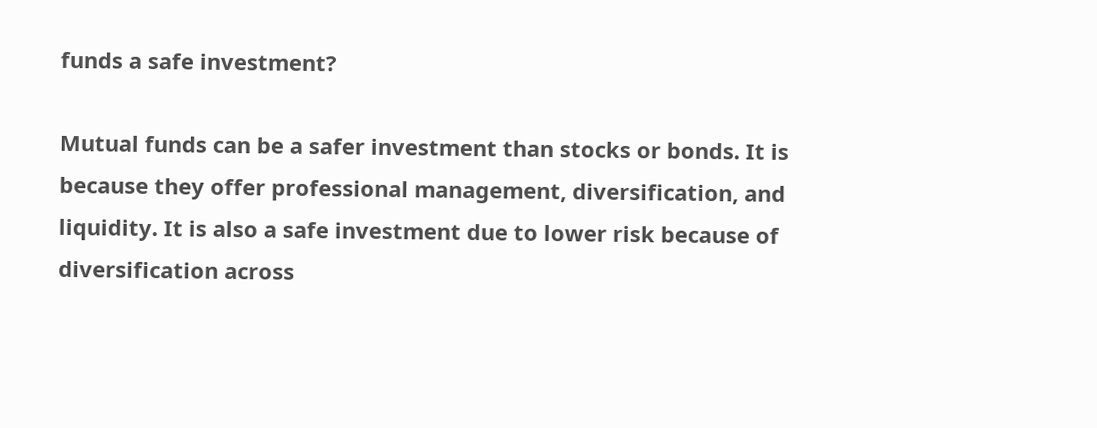funds a safe investment?

Mutual funds can be a safer investment than stocks or bonds. It is because they offer professional management, diversification, and liquidity. It is also a safe investment due to lower risk because of diversification across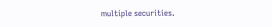multiple securities.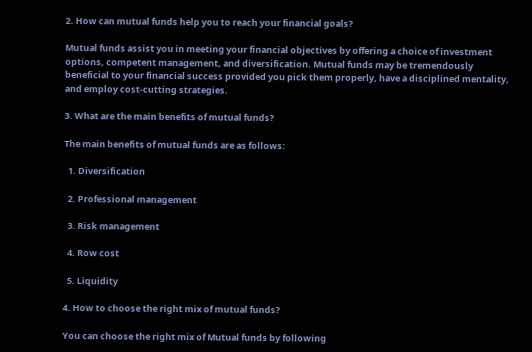2. How can mutual funds help you to reach your financial goals?

Mutual funds assist you in meeting your financial objectives by offering a choice of investment options, competent management, and diversification. Mutual funds may be tremendously beneficial to your financial success provided you pick them properly, have a disciplined mentality, and employ cost-cutting strategies.

3. What are the main benefits of mutual funds?

The main benefits of mutual funds are as follows:

  1. Diversification

  2. Professional management

  3. Risk management

  4. Row cost

  5. Liquidity

4. How to choose the right mix of mutual funds?

You can choose the right mix of Mutual funds by following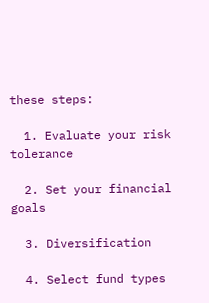these steps:

  1. Evaluate your risk tolerance

  2. Set your financial goals

  3. Diversification

  4. Select fund types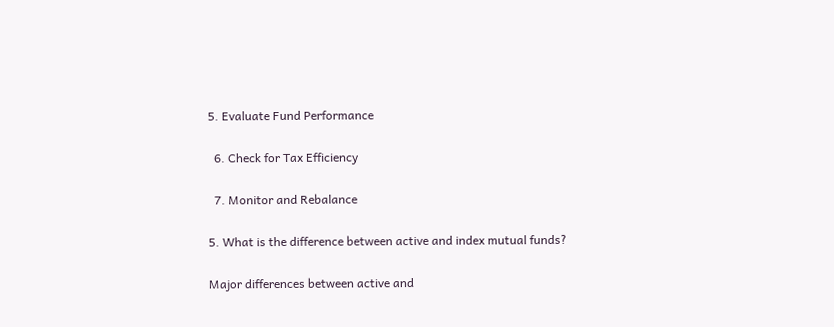5. Evaluate Fund Performance

  6. Check for Tax Efficiency

  7. Monitor and Rebalance

5. What is the difference between active and index mutual funds?

Major differences between active and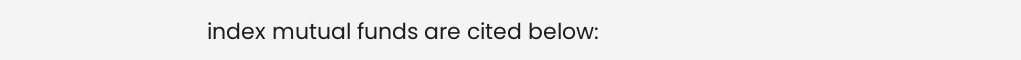index mutual funds are cited below: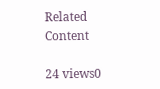Related Content

24 views0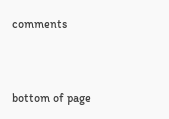comments


bottom of page